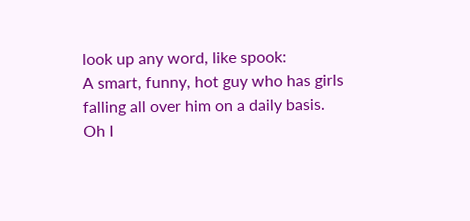look up any word, like spook:
A smart, funny, hot guy who has girls falling all over him on a daily basis.
Oh I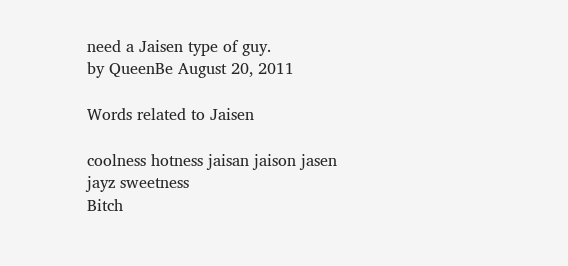need a Jaisen type of guy.
by QueenBe August 20, 2011

Words related to Jaisen

coolness hotness jaisan jaison jasen jayz sweetness
Bitch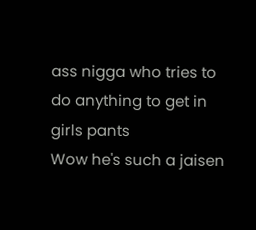ass nigga who tries to do anything to get in girls pants
Wow he's such a jaisen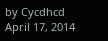by Cycdhcd April 17, 2014